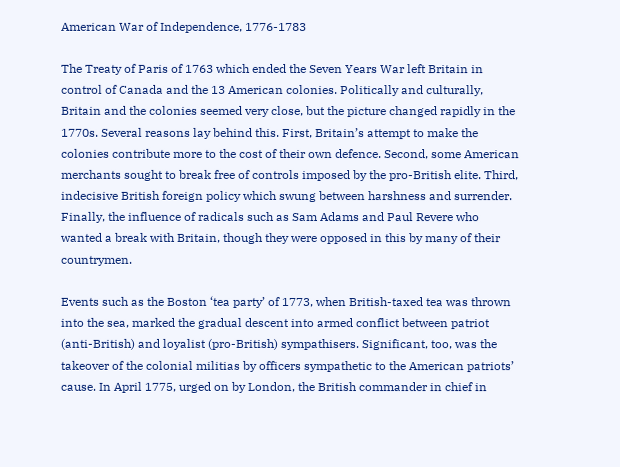American War of Independence, 1776-1783

The Treaty of Paris of 1763 which ended the Seven Years War left Britain in control of Canada and the 13 American colonies. Politically and culturally, Britain and the colonies seemed very close, but the picture changed rapidly in the 1770s. Several reasons lay behind this. First, Britain’s attempt to make the colonies contribute more to the cost of their own defence. Second, some American merchants sought to break free of controls imposed by the pro-British elite. Third, indecisive British foreign policy which swung between harshness and surrender. Finally, the influence of radicals such as Sam Adams and Paul Revere who wanted a break with Britain, though they were opposed in this by many of their countrymen.

Events such as the Boston ‘tea party’ of 1773, when British-taxed tea was thrown into the sea, marked the gradual descent into armed conflict between patriot (anti-British) and loyalist (pro-British) sympathisers. Significant, too, was the takeover of the colonial militias by officers sympathetic to the American patriots’ cause. In April 1775, urged on by London, the British commander in chief in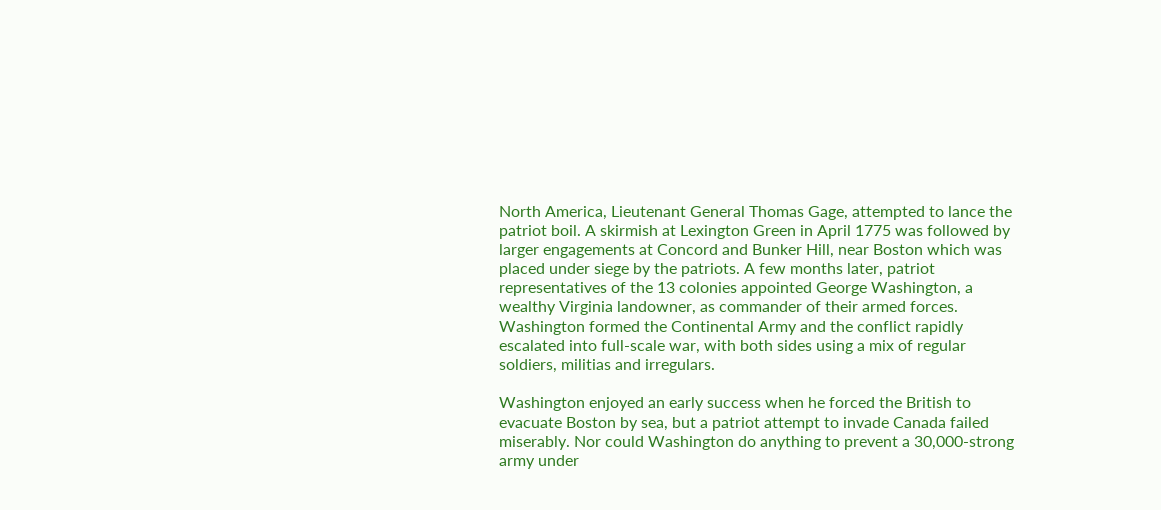North America, Lieutenant General Thomas Gage, attempted to lance the patriot boil. A skirmish at Lexington Green in April 1775 was followed by larger engagements at Concord and Bunker Hill, near Boston which was placed under siege by the patriots. A few months later, patriot representatives of the 13 colonies appointed George Washington, a wealthy Virginia landowner, as commander of their armed forces. Washington formed the Continental Army and the conflict rapidly escalated into full-scale war, with both sides using a mix of regular soldiers, militias and irregulars.

Washington enjoyed an early success when he forced the British to evacuate Boston by sea, but a patriot attempt to invade Canada failed miserably. Nor could Washington do anything to prevent a 30,000-strong army under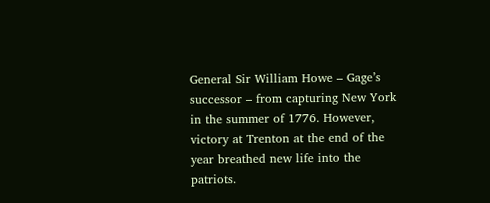General Sir William Howe – Gage’s successor – from capturing New York in the summer of 1776. However, victory at Trenton at the end of the year breathed new life into the patriots.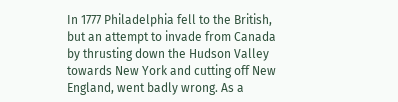In 1777 Philadelphia fell to the British, but an attempt to invade from Canada by thrusting down the Hudson Valley towards New York and cutting off New England, went badly wrong. As a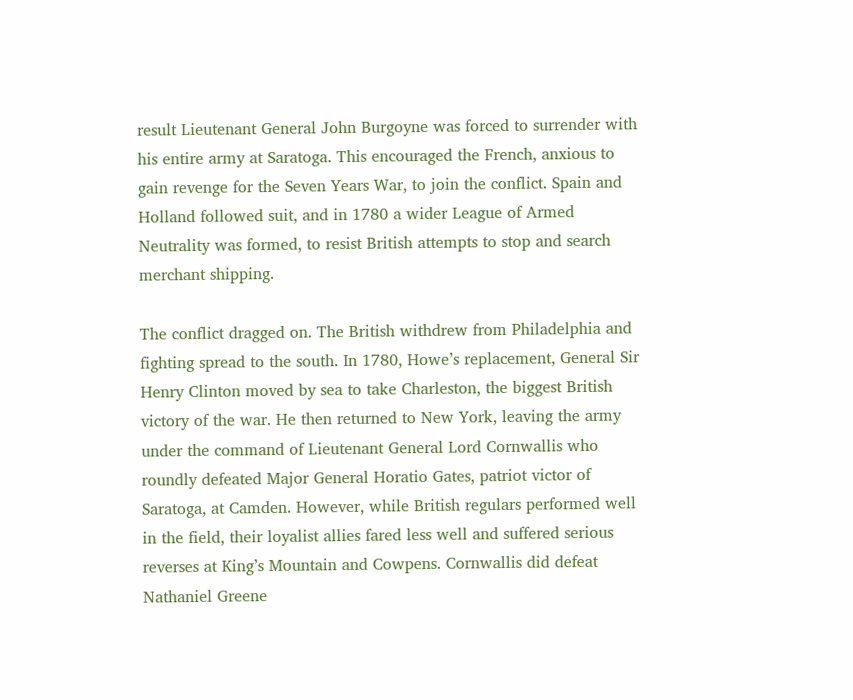result Lieutenant General John Burgoyne was forced to surrender with his entire army at Saratoga. This encouraged the French, anxious to gain revenge for the Seven Years War, to join the conflict. Spain and Holland followed suit, and in 1780 a wider League of Armed Neutrality was formed, to resist British attempts to stop and search merchant shipping.

The conflict dragged on. The British withdrew from Philadelphia and fighting spread to the south. In 1780, Howe’s replacement, General Sir Henry Clinton moved by sea to take Charleston, the biggest British victory of the war. He then returned to New York, leaving the army under the command of Lieutenant General Lord Cornwallis who roundly defeated Major General Horatio Gates, patriot victor of Saratoga, at Camden. However, while British regulars performed well in the field, their loyalist allies fared less well and suffered serious reverses at King’s Mountain and Cowpens. Cornwallis did defeat Nathaniel Greene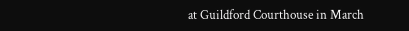at Guildford Courthouse in March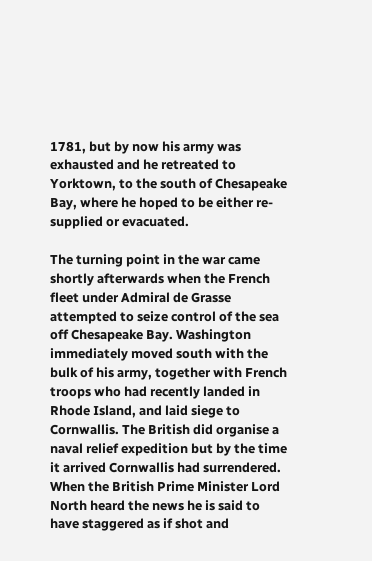1781, but by now his army was exhausted and he retreated to Yorktown, to the south of Chesapeake Bay, where he hoped to be either re-supplied or evacuated.

The turning point in the war came shortly afterwards when the French fleet under Admiral de Grasse attempted to seize control of the sea off Chesapeake Bay. Washington immediately moved south with the bulk of his army, together with French troops who had recently landed in Rhode Island, and laid siege to Cornwallis. The British did organise a naval relief expedition but by the time it arrived Cornwallis had surrendered. When the British Prime Minister Lord North heard the news he is said to have staggered as if shot and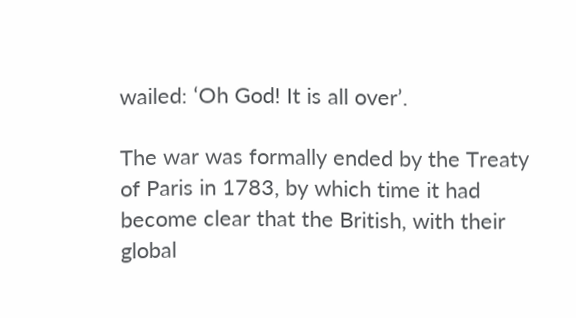wailed: ‘Oh God! It is all over’.

The war was formally ended by the Treaty of Paris in 1783, by which time it had become clear that the British, with their global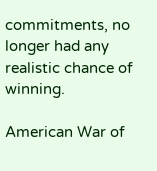commitments, no longer had any realistic chance of winning.

American War of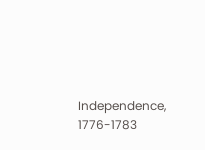Independence, 1776-1783